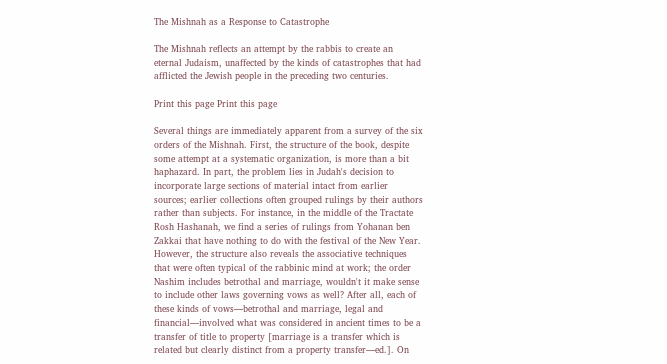The Mishnah as a Response to Catastrophe

The Mishnah reflects an attempt by the rabbis to create an eternal Judaism, unaffected by the kinds of catastrophes that had afflicted the Jewish people in the preceding two centuries.

Print this page Print this page

Several things are immediately apparent from a survey of the six orders of the Mishnah. First, the structure of the book, despite some attempt at a systematic organization, is more than a bit haphazard. In part, the problem lies in Judah's decision to incorporate large sections of material intact from earlier sources; earlier collections often grouped rulings by their authors rather than subjects. For instance, in the middle of the Tractate Rosh Hashanah, we find a series of rulings from Yohanan ben Zakkai that have nothing to do with the festival of the New Year. However, the structure also reveals the associative techniques that were often typical of the rabbinic mind at work; the order Nashim includes betrothal and marriage, wouldn't it make sense to include other laws governing vows as well? After all, each of these kinds of vows—betrothal and marriage, legal and financial—involved what was considered in ancient times to be a transfer of title to property [marriage is a transfer which is related but clearly distinct from a property transfer—ed.]. On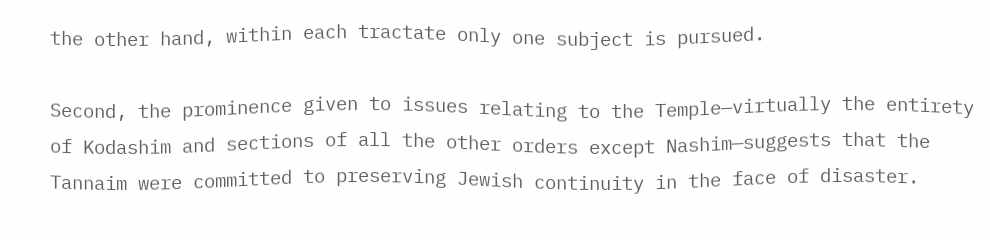the other hand, within each tractate only one subject is pursued.

Second, the prominence given to issues relating to the Temple—virtually the entirety of Kodashim and sections of all the other orders except Nashim—suggests that the Tannaim were committed to preserving Jewish continuity in the face of disaster.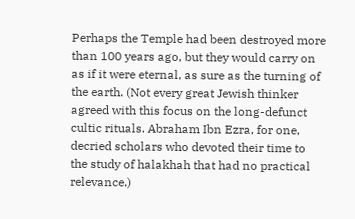Perhaps the Temple had been destroyed more than 100 years ago, but they would carry on as if it were eternal, as sure as the turning of the earth. (Not every great Jewish thinker agreed with this focus on the long-defunct cultic rituals. Abraham Ibn Ezra, for one, decried scholars who devoted their time to the study of halakhah that had no practical relevance.)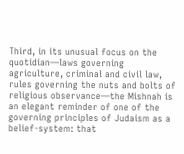Third, in its unusual focus on the quotidian—laws governing agriculture, criminal and civil law, rules governing the nuts and bolts of religious observance—the Mishnah is an elegant reminder of one of the governing principles of Judaism as a belief-system: that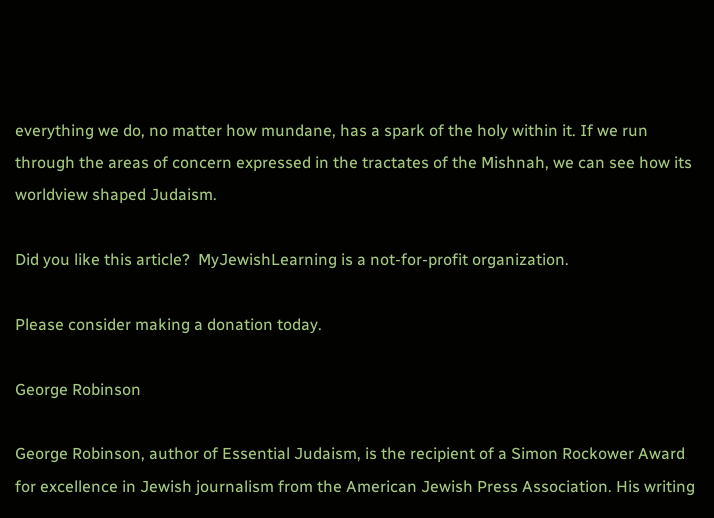everything we do, no matter how mundane, has a spark of the holy within it. If we run through the areas of concern expressed in the tractates of the Mishnah, we can see how its worldview shaped Judaism.

Did you like this article?  MyJewishLearning is a not-for-profit organization.

Please consider making a donation today.

George Robinson

George Robinson, author of Essential Judaism, is the recipient of a Simon Rockower Award for excellence in Jewish journalism from the American Jewish Press Association. His writing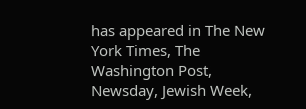has appeared in The New York Times, The Washington Post, Newsday, Jewish Week,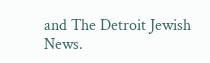and The Detroit Jewish News.